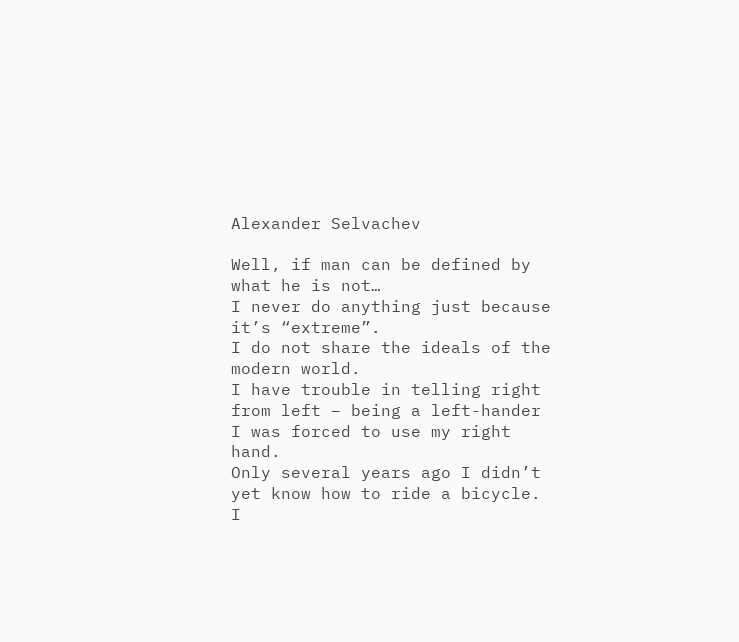Alexander Selvachev

Well, if man can be defined by what he is not…
I never do anything just because it’s “extreme”.
I do not share the ideals of the modern world.
I have trouble in telling right from left – being a left-hander I was forced to use my right hand.
Only several years ago I didn’t yet know how to ride a bicycle.
I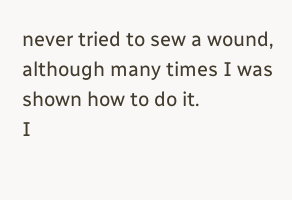never tried to sew a wound, although many times I was shown how to do it.
I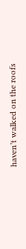haven’t walked on the roofs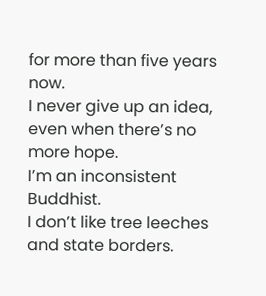for more than five years now.
I never give up an idea, even when there’s no more hope.
I’m an inconsistent Buddhist.
I don’t like tree leeches and state borders.